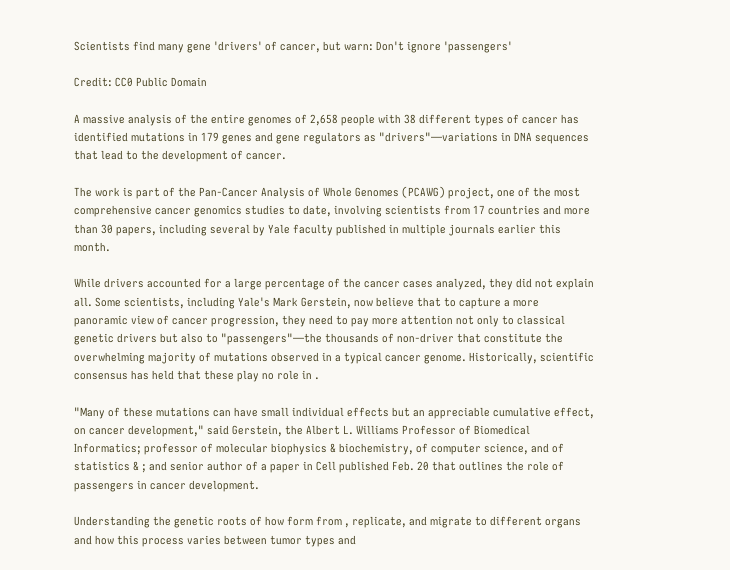Scientists find many gene 'drivers' of cancer, but warn: Don't ignore 'passengers'

Credit: CC0 Public Domain

A massive analysis of the entire genomes of 2,658 people with 38 different types of cancer has identified mutations in 179 genes and gene regulators as "drivers"—variations in DNA sequences that lead to the development of cancer.

The work is part of the Pan-Cancer Analysis of Whole Genomes (PCAWG) project, one of the most comprehensive cancer genomics studies to date, involving scientists from 17 countries and more than 30 papers, including several by Yale faculty published in multiple journals earlier this month.

While drivers accounted for a large percentage of the cancer cases analyzed, they did not explain all. Some scientists, including Yale's Mark Gerstein, now believe that to capture a more panoramic view of cancer progression, they need to pay more attention not only to classical genetic drivers but also to "passengers"—the thousands of non-driver that constitute the overwhelming majority of mutations observed in a typical cancer genome. Historically, scientific consensus has held that these play no role in .

"Many of these mutations can have small individual effects but an appreciable cumulative effect, on cancer development," said Gerstein, the Albert L. Williams Professor of Biomedical Informatics; professor of molecular biophysics & biochemistry, of computer science, and of statistics & ; and senior author of a paper in Cell published Feb. 20 that outlines the role of passengers in cancer development.

Understanding the genetic roots of how form from , replicate, and migrate to different organs and how this process varies between tumor types and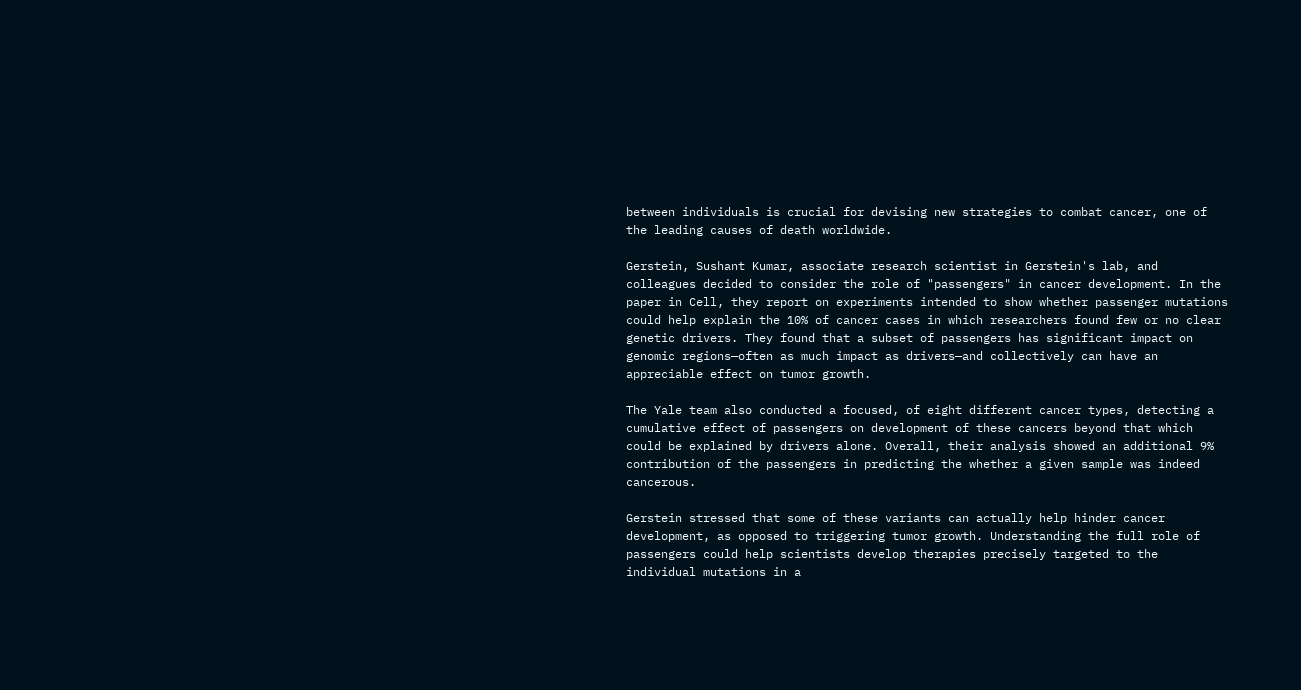between individuals is crucial for devising new strategies to combat cancer, one of the leading causes of death worldwide.

Gerstein, Sushant Kumar, associate research scientist in Gerstein's lab, and colleagues decided to consider the role of "passengers" in cancer development. In the paper in Cell, they report on experiments intended to show whether passenger mutations could help explain the 10% of cancer cases in which researchers found few or no clear genetic drivers. They found that a subset of passengers has significant impact on genomic regions—often as much impact as drivers—and collectively can have an appreciable effect on tumor growth.

The Yale team also conducted a focused, of eight different cancer types, detecting a cumulative effect of passengers on development of these cancers beyond that which could be explained by drivers alone. Overall, their analysis showed an additional 9% contribution of the passengers in predicting the whether a given sample was indeed cancerous.

Gerstein stressed that some of these variants can actually help hinder cancer development, as opposed to triggering tumor growth. Understanding the full role of passengers could help scientists develop therapies precisely targeted to the individual mutations in a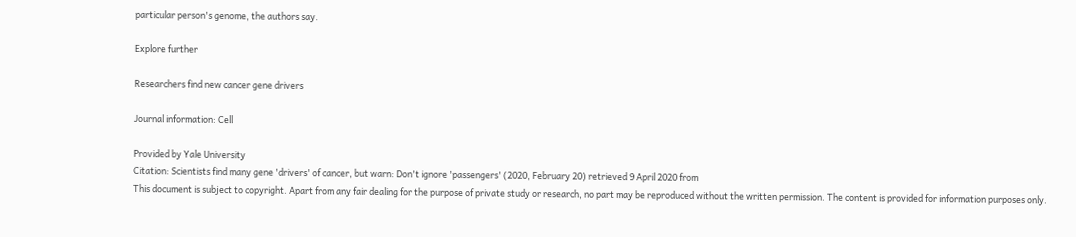particular person's genome, the authors say.

Explore further

Researchers find new cancer gene drivers

Journal information: Cell

Provided by Yale University
Citation: Scientists find many gene 'drivers' of cancer, but warn: Don't ignore 'passengers' (2020, February 20) retrieved 9 April 2020 from
This document is subject to copyright. Apart from any fair dealing for the purpose of private study or research, no part may be reproduced without the written permission. The content is provided for information purposes only.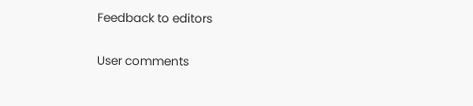Feedback to editors

User comments